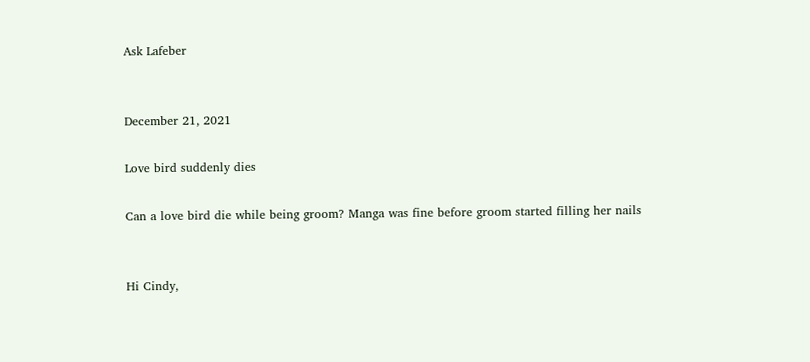Ask Lafeber


December 21, 2021

Love bird suddenly dies

Can a love bird die while being groom? Manga was fine before groom started filling her nails


Hi Cindy,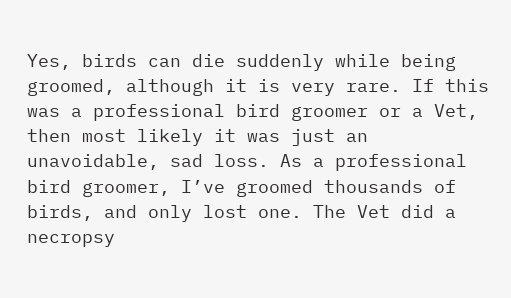Yes, birds can die suddenly while being groomed, although it is very rare. If this was a professional bird groomer or a Vet, then most likely it was just an unavoidable, sad loss. As a professional bird groomer, I’ve groomed thousands of birds, and only lost one. The Vet did a necropsy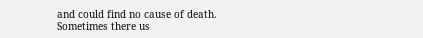and could find no cause of death. Sometimes there us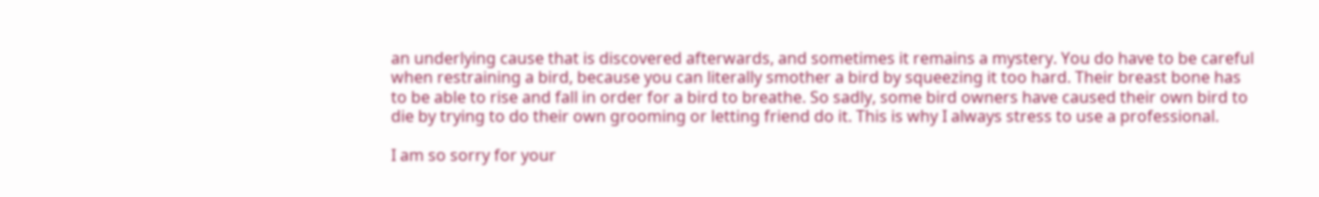an underlying cause that is discovered afterwards, and sometimes it remains a mystery. You do have to be careful when restraining a bird, because you can literally smother a bird by squeezing it too hard. Their breast bone has to be able to rise and fall in order for a bird to breathe. So sadly, some bird owners have caused their own bird to die by trying to do their own grooming or letting friend do it. This is why I always stress to use a professional.

I am so sorry for your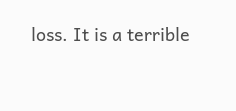loss. It is a terrible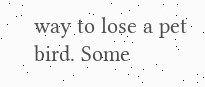way to lose a pet bird. Some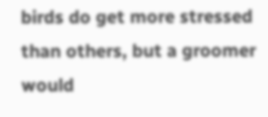birds do get more stressed than others, but a groomer would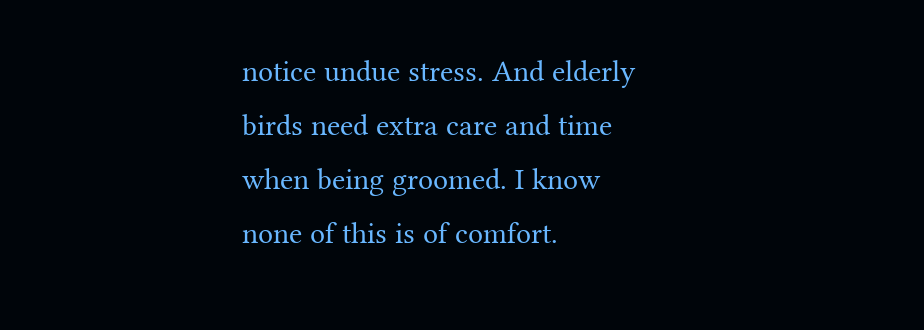notice undue stress. And elderly birds need extra care and time when being groomed. I know none of this is of comfort.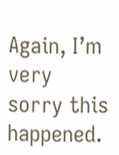Again, I’m very sorry this happened.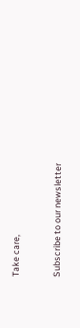Take care,


Subscribe to our newsletter